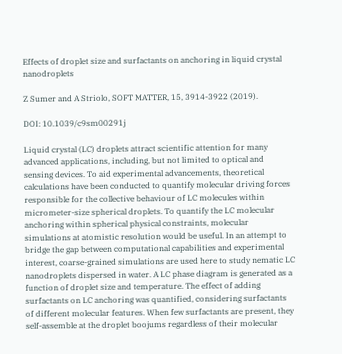Effects of droplet size and surfactants on anchoring in liquid crystal nanodroplets

Z Sumer and A Striolo, SOFT MATTER, 15, 3914-3922 (2019).

DOI: 10.1039/c9sm00291j

Liquid crystal (LC) droplets attract scientific attention for many advanced applications, including, but not limited to optical and sensing devices. To aid experimental advancements, theoretical calculations have been conducted to quantify molecular driving forces responsible for the collective behaviour of LC molecules within micrometer-size spherical droplets. To quantify the LC molecular anchoring within spherical physical constraints, molecular simulations at atomistic resolution would be useful. In an attempt to bridge the gap between computational capabilities and experimental interest, coarse-grained simulations are used here to study nematic LC nanodroplets dispersed in water. A LC phase diagram is generated as a function of droplet size and temperature. The effect of adding surfactants on LC anchoring was quantified, considering surfactants of different molecular features. When few surfactants are present, they self-assemble at the droplet boojums regardless of their molecular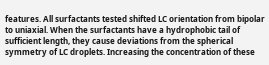features. All surfactants tested shifted LC orientation from bipolar to uniaxial. When the surfactants have a hydrophobic tail of sufficient length, they cause deviations from the spherical symmetry of LC droplets. Increasing the concentration of these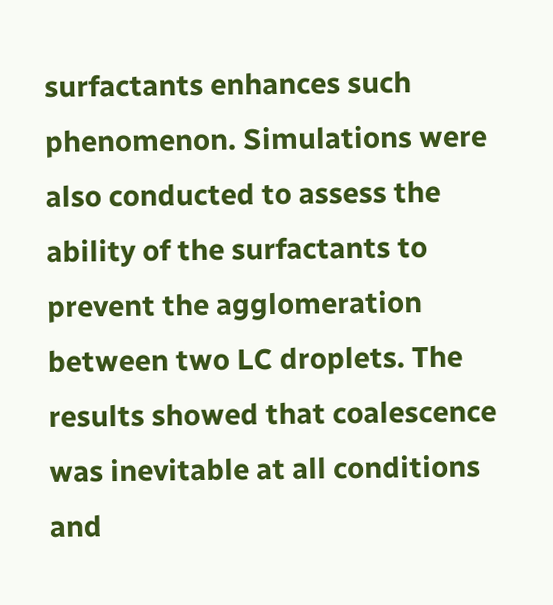surfactants enhances such phenomenon. Simulations were also conducted to assess the ability of the surfactants to prevent the agglomeration between two LC droplets. The results showed that coalescence was inevitable at all conditions and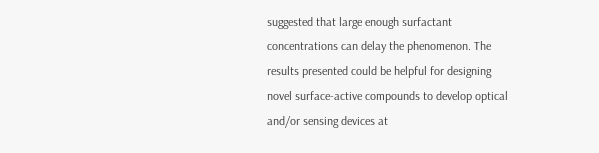suggested that large enough surfactant concentrations can delay the phenomenon. The results presented could be helpful for designing novel surface-active compounds to develop optical and/or sensing devices at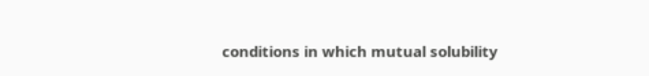conditions in which mutual solubility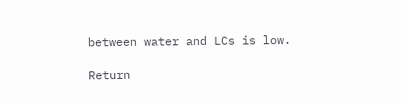between water and LCs is low.

Return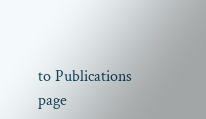to Publications page